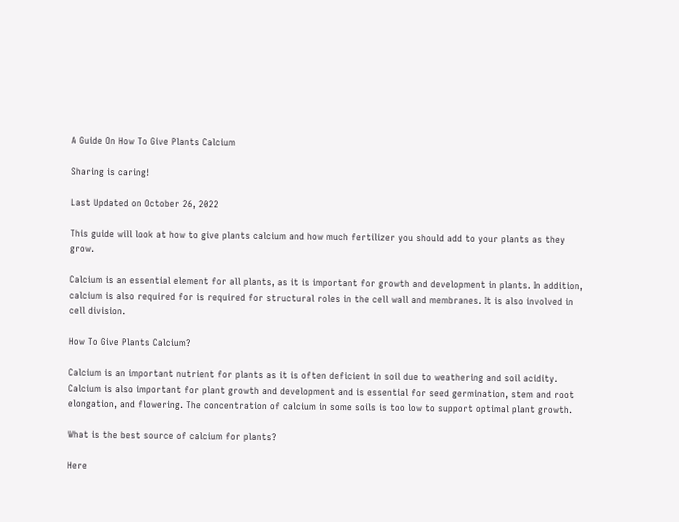A Guide On How To Give Plants Calcium

Sharing is caring!

Last Updated on October 26, 2022

This guide will look at how to give plants calcium and how much fertilizer you should add to your plants as they grow.

Calcium is an essential element for all plants, as it is important for growth and development in plants. In addition, calcium is also required for is required for structural roles in the cell wall and membranes. It is also involved in cell division.

How To Give Plants Calcium?

Calcium is an important nutrient for plants as it is often deficient in soil due to weathering and soil acidity. Calcium is also important for plant growth and development and is essential for seed germination, stem and root elongation, and flowering. The concentration of calcium in some soils is too low to support optimal plant growth.

What is the best source of calcium for plants?

Here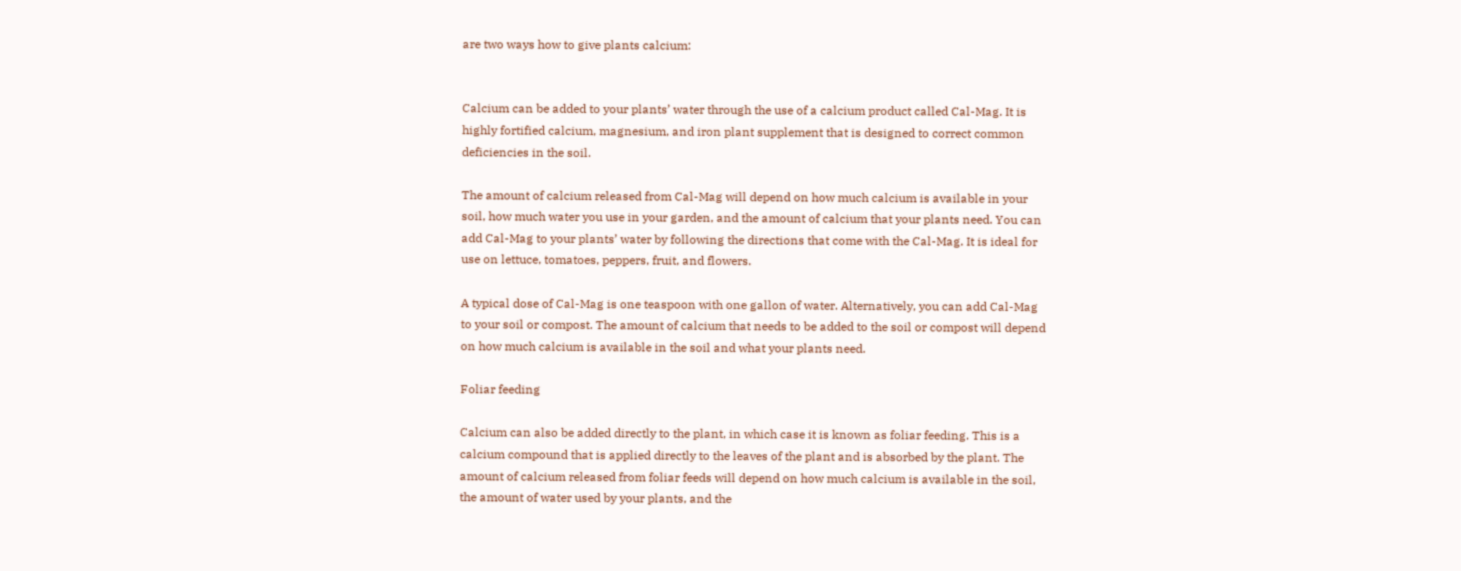are two ways how to give plants calcium:


Calcium can be added to your plants’ water through the use of a calcium product called Cal-Mag. It is highly fortified calcium, magnesium, and iron plant supplement that is designed to correct common deficiencies in the soil.

The amount of calcium released from Cal-Mag will depend on how much calcium is available in your soil, how much water you use in your garden, and the amount of calcium that your plants need. You can add Cal-Mag to your plants’ water by following the directions that come with the Cal-Mag. It is ideal for use on lettuce, tomatoes, peppers, fruit, and flowers.

A typical dose of Cal-Mag is one teaspoon with one gallon of water. Alternatively, you can add Cal-Mag to your soil or compost. The amount of calcium that needs to be added to the soil or compost will depend on how much calcium is available in the soil and what your plants need.

Foliar feeding

Calcium can also be added directly to the plant, in which case it is known as foliar feeding. This is a calcium compound that is applied directly to the leaves of the plant and is absorbed by the plant. The amount of calcium released from foliar feeds will depend on how much calcium is available in the soil, the amount of water used by your plants, and the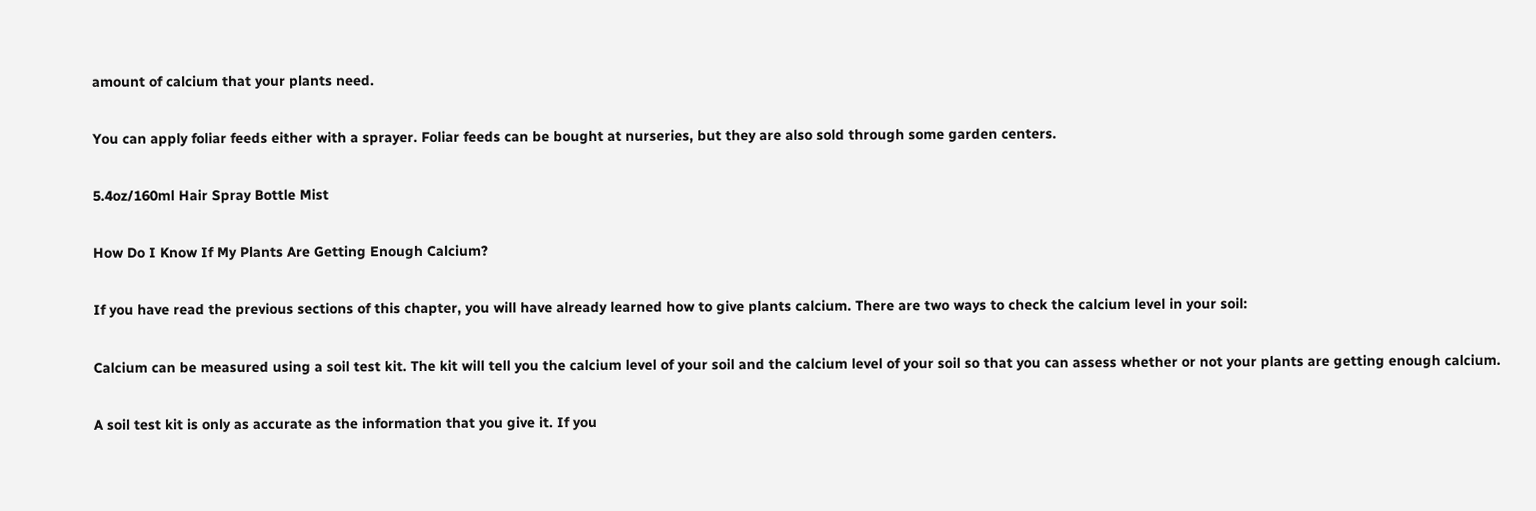amount of calcium that your plants need.

You can apply foliar feeds either with a sprayer. Foliar feeds can be bought at nurseries, but they are also sold through some garden centers.

5.4oz/160ml Hair Spray Bottle Mist

How Do I Know If My Plants Are Getting Enough Calcium?

If you have read the previous sections of this chapter, you will have already learned how to give plants calcium. There are two ways to check the calcium level in your soil:

Calcium can be measured using a soil test kit. The kit will tell you the calcium level of your soil and the calcium level of your soil so that you can assess whether or not your plants are getting enough calcium.

A soil test kit is only as accurate as the information that you give it. If you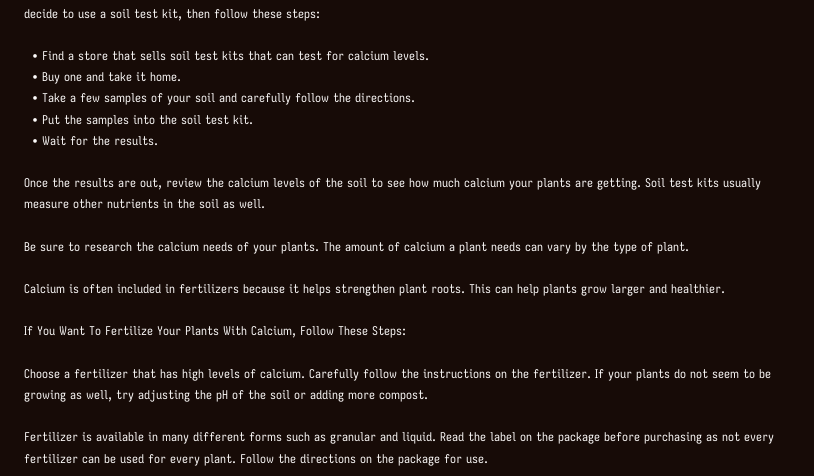decide to use a soil test kit, then follow these steps:

  • Find a store that sells soil test kits that can test for calcium levels.
  • Buy one and take it home.
  • Take a few samples of your soil and carefully follow the directions.
  • Put the samples into the soil test kit.
  • Wait for the results.

Once the results are out, review the calcium levels of the soil to see how much calcium your plants are getting. Soil test kits usually measure other nutrients in the soil as well.

Be sure to research the calcium needs of your plants. The amount of calcium a plant needs can vary by the type of plant.

Calcium is often included in fertilizers because it helps strengthen plant roots. This can help plants grow larger and healthier.

If You Want To Fertilize Your Plants With Calcium, Follow These Steps:

Choose a fertilizer that has high levels of calcium. Carefully follow the instructions on the fertilizer. If your plants do not seem to be growing as well, try adjusting the pH of the soil or adding more compost.

Fertilizer is available in many different forms such as granular and liquid. Read the label on the package before purchasing as not every fertilizer can be used for every plant. Follow the directions on the package for use.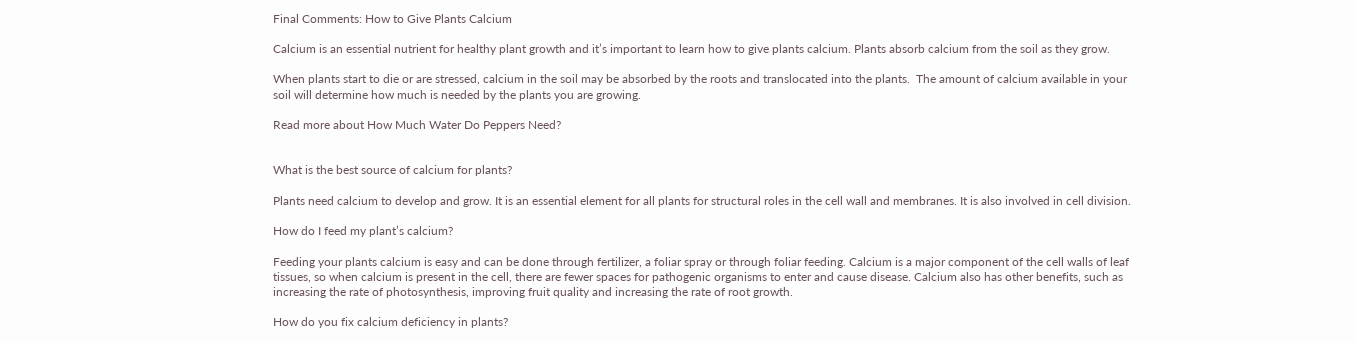Final Comments: How to Give Plants Calcium

Calcium is an essential nutrient for healthy plant growth and it’s important to learn how to give plants calcium. Plants absorb calcium from the soil as they grow.

When plants start to die or are stressed, calcium in the soil may be absorbed by the roots and translocated into the plants.  The amount of calcium available in your soil will determine how much is needed by the plants you are growing.

Read more about How Much Water Do Peppers Need?


What is the best source of calcium for plants?

Plants need calcium to develop and grow. It is an essential element for all plants for structural roles in the cell wall and membranes. It is also involved in cell division.

How do I feed my plant’s calcium?

Feeding your plants calcium is easy and can be done through fertilizer, a foliar spray or through foliar feeding. Calcium is a major component of the cell walls of leaf tissues, so when calcium is present in the cell, there are fewer spaces for pathogenic organisms to enter and cause disease. Calcium also has other benefits, such as increasing the rate of photosynthesis, improving fruit quality and increasing the rate of root growth.

How do you fix calcium deficiency in plants?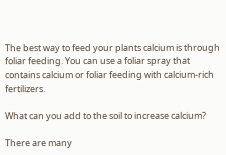The best way to feed your plants calcium is through foliar feeding. You can use a foliar spray that contains calcium or foliar feeding with calcium-rich fertilizers.

What can you add to the soil to increase calcium?

There are many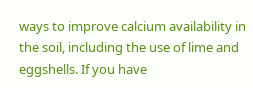ways to improve calcium availability in the soil, including the use of lime and eggshells. If you have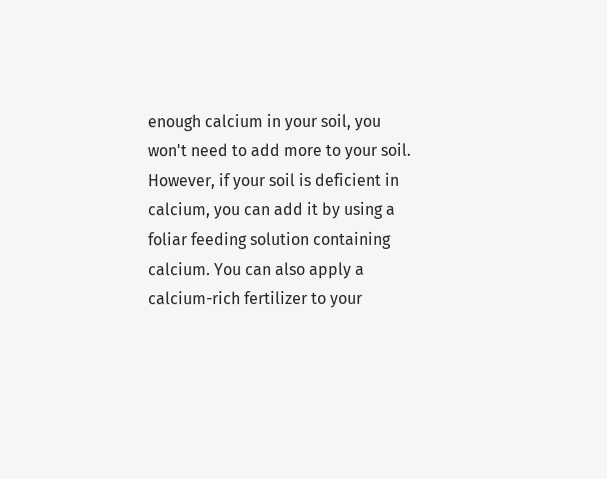enough calcium in your soil, you won't need to add more to your soil. However, if your soil is deficient in calcium, you can add it by using a foliar feeding solution containing calcium. You can also apply a calcium-rich fertilizer to your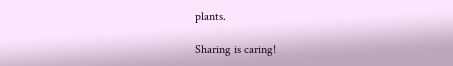plants.

Sharing is caring!